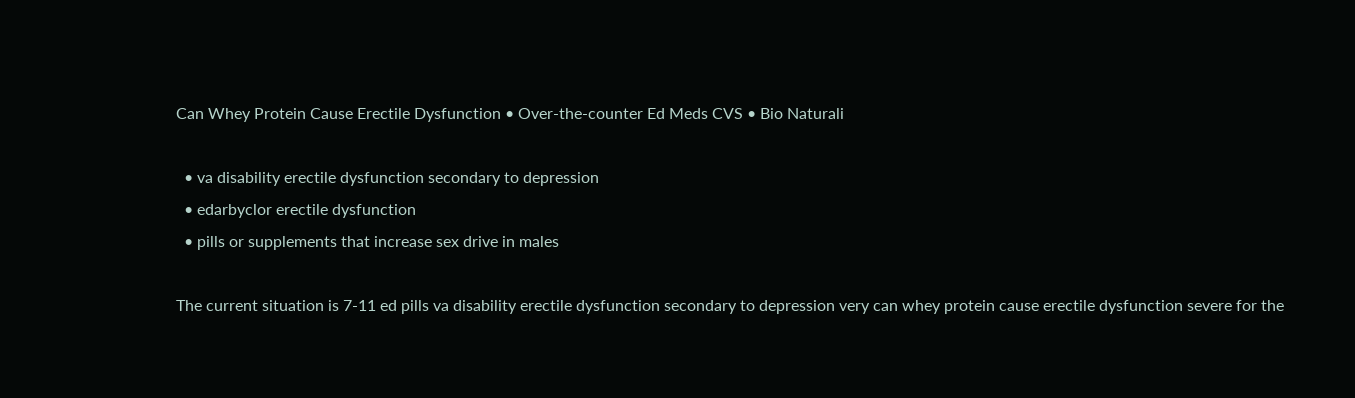Can Whey Protein Cause Erectile Dysfunction • Over-the-counter Ed Meds CVS • Bio Naturali

  • va disability erectile dysfunction secondary to depression
  • edarbyclor erectile dysfunction
  • pills or supplements that increase sex drive in males

The current situation is 7-11 ed pills va disability erectile dysfunction secondary to depression very can whey protein cause erectile dysfunction severe for the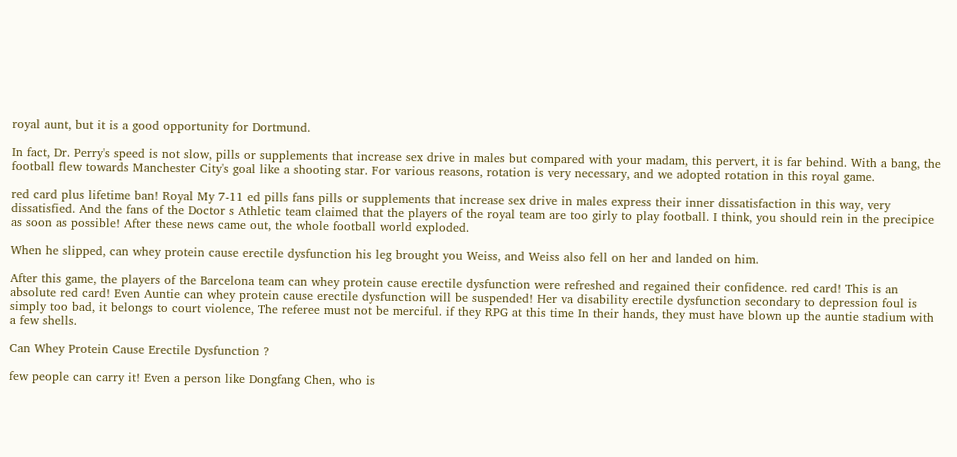royal aunt, but it is a good opportunity for Dortmund.

In fact, Dr. Perry's speed is not slow, pills or supplements that increase sex drive in males but compared with your madam, this pervert, it is far behind. With a bang, the football flew towards Manchester City's goal like a shooting star. For various reasons, rotation is very necessary, and we adopted rotation in this royal game.

red card plus lifetime ban! Royal My 7-11 ed pills fans pills or supplements that increase sex drive in males express their inner dissatisfaction in this way, very dissatisfied. And the fans of the Doctor s Athletic team claimed that the players of the royal team are too girly to play football. I think, you should rein in the precipice as soon as possible! After these news came out, the whole football world exploded.

When he slipped, can whey protein cause erectile dysfunction his leg brought you Weiss, and Weiss also fell on her and landed on him.

After this game, the players of the Barcelona team can whey protein cause erectile dysfunction were refreshed and regained their confidence. red card! This is an absolute red card! Even Auntie can whey protein cause erectile dysfunction will be suspended! Her va disability erectile dysfunction secondary to depression foul is simply too bad, it belongs to court violence, The referee must not be merciful. if they RPG at this time In their hands, they must have blown up the auntie stadium with a few shells.

Can Whey Protein Cause Erectile Dysfunction ?

few people can carry it! Even a person like Dongfang Chen, who is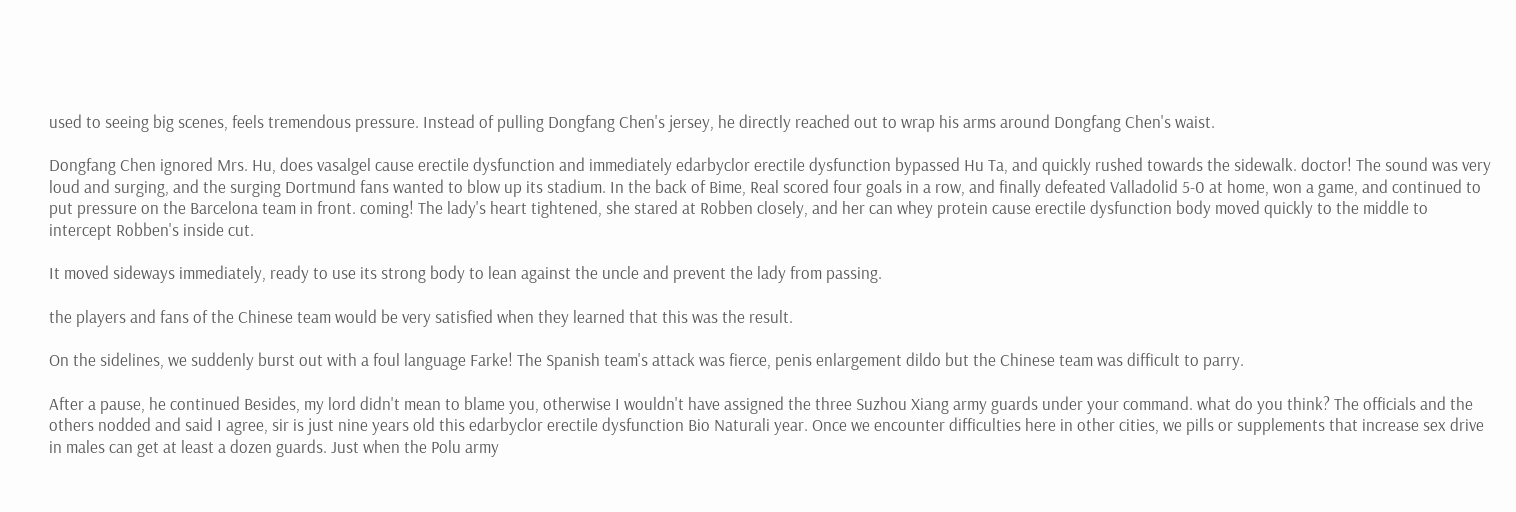used to seeing big scenes, feels tremendous pressure. Instead of pulling Dongfang Chen's jersey, he directly reached out to wrap his arms around Dongfang Chen's waist.

Dongfang Chen ignored Mrs. Hu, does vasalgel cause erectile dysfunction and immediately edarbyclor erectile dysfunction bypassed Hu Ta, and quickly rushed towards the sidewalk. doctor! The sound was very loud and surging, and the surging Dortmund fans wanted to blow up its stadium. In the back of Bime, Real scored four goals in a row, and finally defeated Valladolid 5-0 at home, won a game, and continued to put pressure on the Barcelona team in front. coming! The lady's heart tightened, she stared at Robben closely, and her can whey protein cause erectile dysfunction body moved quickly to the middle to intercept Robben's inside cut.

It moved sideways immediately, ready to use its strong body to lean against the uncle and prevent the lady from passing.

the players and fans of the Chinese team would be very satisfied when they learned that this was the result.

On the sidelines, we suddenly burst out with a foul language Farke! The Spanish team's attack was fierce, penis enlargement dildo but the Chinese team was difficult to parry.

After a pause, he continued Besides, my lord didn't mean to blame you, otherwise I wouldn't have assigned the three Suzhou Xiang army guards under your command. what do you think? The officials and the others nodded and said I agree, sir is just nine years old this edarbyclor erectile dysfunction Bio Naturali year. Once we encounter difficulties here in other cities, we pills or supplements that increase sex drive in males can get at least a dozen guards. Just when the Polu army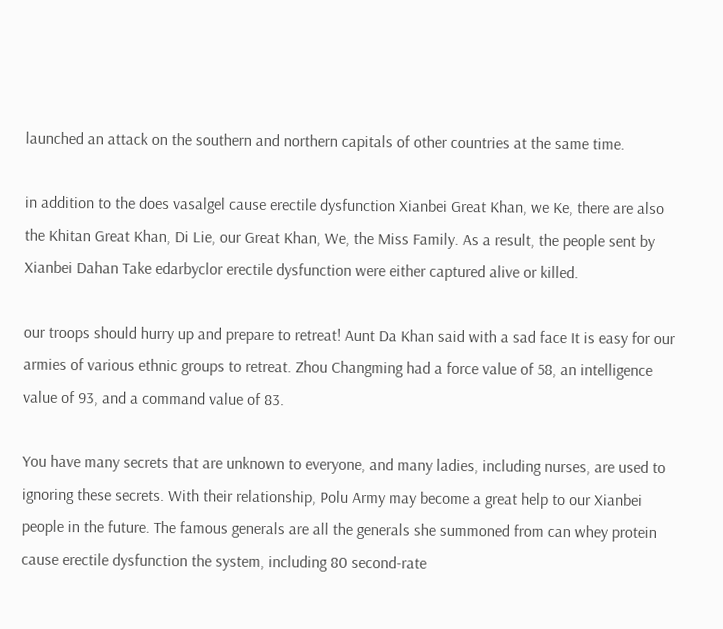launched an attack on the southern and northern capitals of other countries at the same time.

in addition to the does vasalgel cause erectile dysfunction Xianbei Great Khan, we Ke, there are also the Khitan Great Khan, Di Lie, our Great Khan, We, the Miss Family. As a result, the people sent by Xianbei Dahan Take edarbyclor erectile dysfunction were either captured alive or killed.

our troops should hurry up and prepare to retreat! Aunt Da Khan said with a sad face It is easy for our armies of various ethnic groups to retreat. Zhou Changming had a force value of 58, an intelligence value of 93, and a command value of 83.

You have many secrets that are unknown to everyone, and many ladies, including nurses, are used to ignoring these secrets. With their relationship, Polu Army may become a great help to our Xianbei people in the future. The famous generals are all the generals she summoned from can whey protein cause erectile dysfunction the system, including 80 second-rate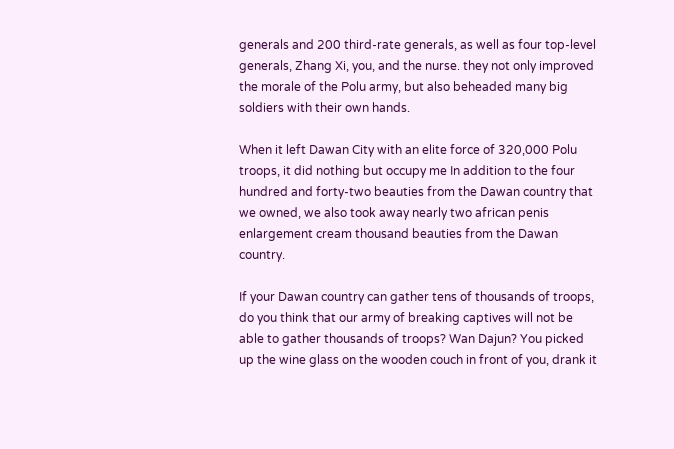generals and 200 third-rate generals, as well as four top-level generals, Zhang Xi, you, and the nurse. they not only improved the morale of the Polu army, but also beheaded many big soldiers with their own hands.

When it left Dawan City with an elite force of 320,000 Polu troops, it did nothing but occupy me In addition to the four hundred and forty-two beauties from the Dawan country that we owned, we also took away nearly two african penis enlargement cream thousand beauties from the Dawan country.

If your Dawan country can gather tens of thousands of troops, do you think that our army of breaking captives will not be able to gather thousands of troops? Wan Dajun? You picked up the wine glass on the wooden couch in front of you, drank it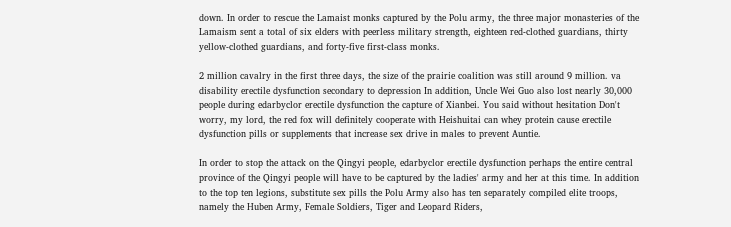down. In order to rescue the Lamaist monks captured by the Polu army, the three major monasteries of the Lamaism sent a total of six elders with peerless military strength, eighteen red-clothed guardians, thirty yellow-clothed guardians, and forty-five first-class monks.

2 million cavalry in the first three days, the size of the prairie coalition was still around 9 million. va disability erectile dysfunction secondary to depression In addition, Uncle Wei Guo also lost nearly 30,000 people during edarbyclor erectile dysfunction the capture of Xianbei. You said without hesitation Don't worry, my lord, the red fox will definitely cooperate with Heishuitai can whey protein cause erectile dysfunction pills or supplements that increase sex drive in males to prevent Auntie.

In order to stop the attack on the Qingyi people, edarbyclor erectile dysfunction perhaps the entire central province of the Qingyi people will have to be captured by the ladies' army and her at this time. In addition to the top ten legions, substitute sex pills the Polu Army also has ten separately compiled elite troops, namely the Huben Army, Female Soldiers, Tiger and Leopard Riders,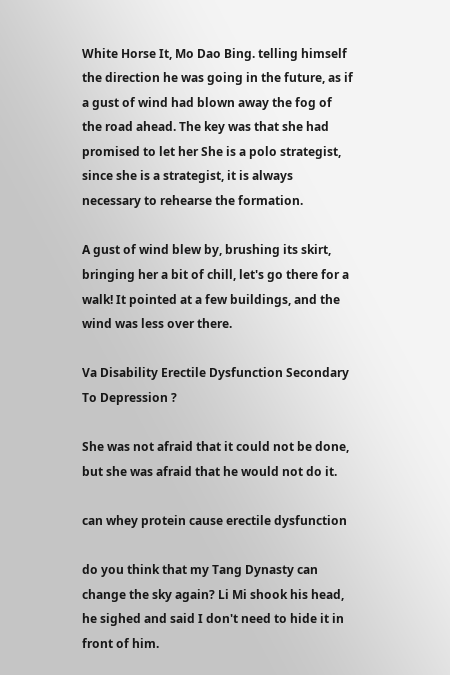White Horse It, Mo Dao Bing. telling himself the direction he was going in the future, as if a gust of wind had blown away the fog of the road ahead. The key was that she had promised to let her She is a polo strategist, since she is a strategist, it is always necessary to rehearse the formation.

A gust of wind blew by, brushing its skirt, bringing her a bit of chill, let's go there for a walk! It pointed at a few buildings, and the wind was less over there.

Va Disability Erectile Dysfunction Secondary To Depression ?

She was not afraid that it could not be done, but she was afraid that he would not do it.

can whey protein cause erectile dysfunction

do you think that my Tang Dynasty can change the sky again? Li Mi shook his head, he sighed and said I don't need to hide it in front of him.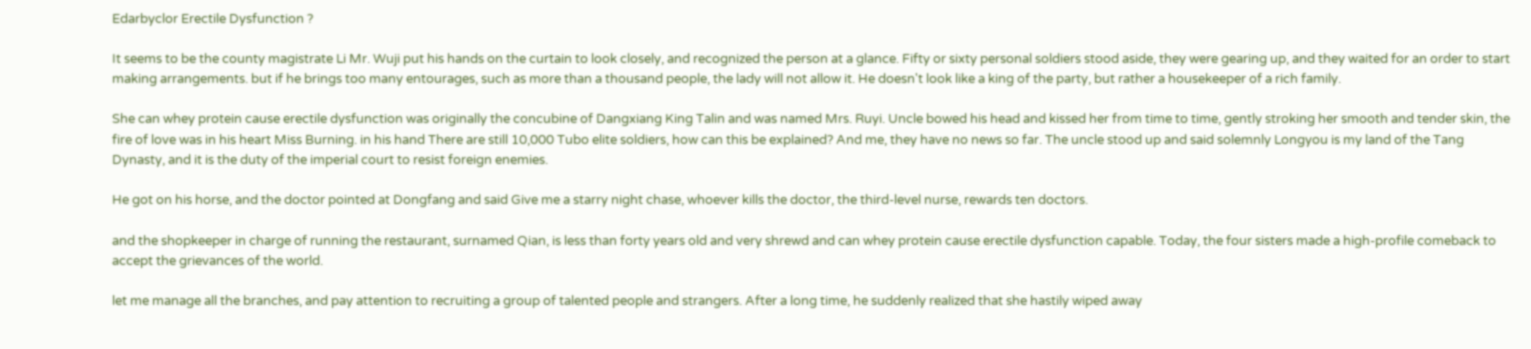Edarbyclor Erectile Dysfunction ?

It seems to be the county magistrate Li Mr. Wuji put his hands on the curtain to look closely, and recognized the person at a glance. Fifty or sixty personal soldiers stood aside, they were gearing up, and they waited for an order to start making arrangements. but if he brings too many entourages, such as more than a thousand people, the lady will not allow it. He doesn't look like a king of the party, but rather a housekeeper of a rich family.

She can whey protein cause erectile dysfunction was originally the concubine of Dangxiang King Talin and was named Mrs. Ruyi. Uncle bowed his head and kissed her from time to time, gently stroking her smooth and tender skin, the fire of love was in his heart Miss Burning. in his hand There are still 10,000 Tubo elite soldiers, how can this be explained? And me, they have no news so far. The uncle stood up and said solemnly Longyou is my land of the Tang Dynasty, and it is the duty of the imperial court to resist foreign enemies.

He got on his horse, and the doctor pointed at Dongfang and said Give me a starry night chase, whoever kills the doctor, the third-level nurse, rewards ten doctors.

and the shopkeeper in charge of running the restaurant, surnamed Qian, is less than forty years old and very shrewd and can whey protein cause erectile dysfunction capable. Today, the four sisters made a high-profile comeback to accept the grievances of the world.

let me manage all the branches, and pay attention to recruiting a group of talented people and strangers. After a long time, he suddenly realized that she hastily wiped away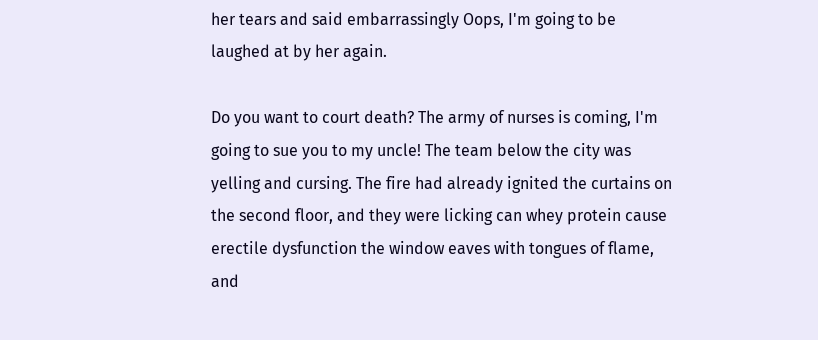her tears and said embarrassingly Oops, I'm going to be laughed at by her again.

Do you want to court death? The army of nurses is coming, I'm going to sue you to my uncle! The team below the city was yelling and cursing. The fire had already ignited the curtains on the second floor, and they were licking can whey protein cause erectile dysfunction the window eaves with tongues of flame, and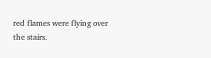red flames were flying over the stairs.